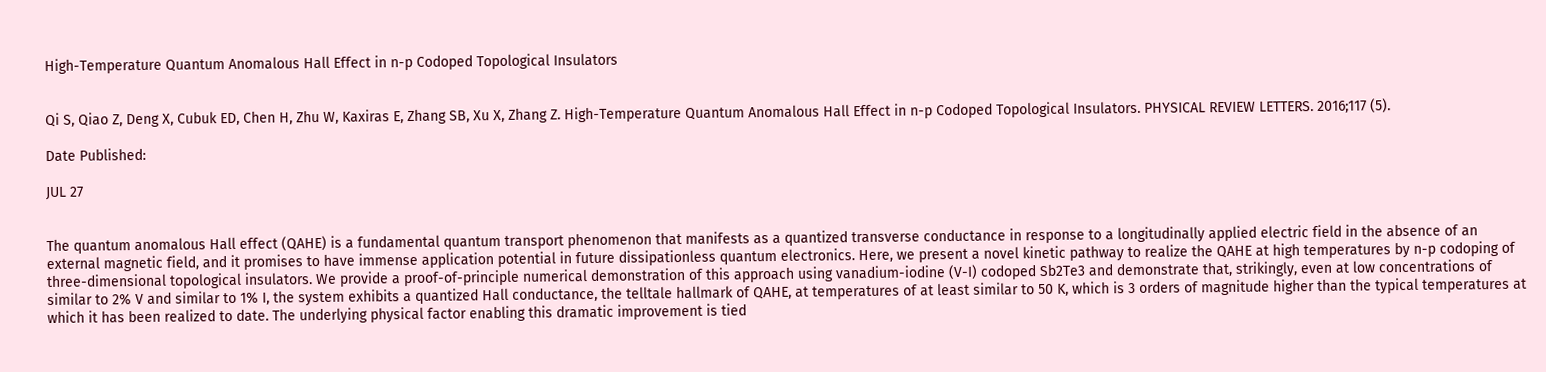High-Temperature Quantum Anomalous Hall Effect in n-p Codoped Topological Insulators


Qi S, Qiao Z, Deng X, Cubuk ED, Chen H, Zhu W, Kaxiras E, Zhang SB, Xu X, Zhang Z. High-Temperature Quantum Anomalous Hall Effect in n-p Codoped Topological Insulators. PHYSICAL REVIEW LETTERS. 2016;117 (5).

Date Published:

JUL 27


The quantum anomalous Hall effect (QAHE) is a fundamental quantum transport phenomenon that manifests as a quantized transverse conductance in response to a longitudinally applied electric field in the absence of an external magnetic field, and it promises to have immense application potential in future dissipationless quantum electronics. Here, we present a novel kinetic pathway to realize the QAHE at high temperatures by n-p codoping of three-dimensional topological insulators. We provide a proof-of-principle numerical demonstration of this approach using vanadium-iodine (V-I) codoped Sb2Te3 and demonstrate that, strikingly, even at low concentrations of similar to 2% V and similar to 1% I, the system exhibits a quantized Hall conductance, the telltale hallmark of QAHE, at temperatures of at least similar to 50 K, which is 3 orders of magnitude higher than the typical temperatures at which it has been realized to date. The underlying physical factor enabling this dramatic improvement is tied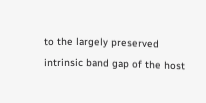to the largely preserved intrinsic band gap of the host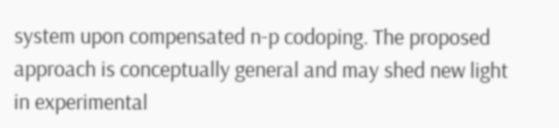system upon compensated n-p codoping. The proposed approach is conceptually general and may shed new light in experimental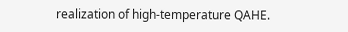realization of high-temperature QAHE.